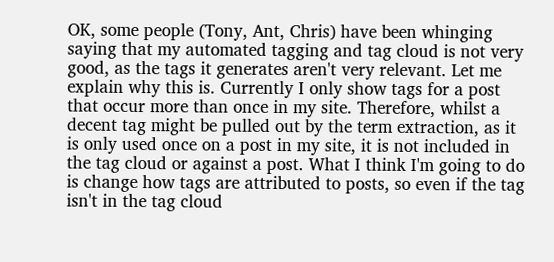OK, some people (Tony, Ant, Chris) have been whinging saying that my automated tagging and tag cloud is not very good, as the tags it generates aren't very relevant. Let me explain why this is. Currently I only show tags for a post that occur more than once in my site. Therefore, whilst a decent tag might be pulled out by the term extraction, as it is only used once on a post in my site, it is not included in the tag cloud or against a post. What I think I'm going to do is change how tags are attributed to posts, so even if the tag isn't in the tag cloud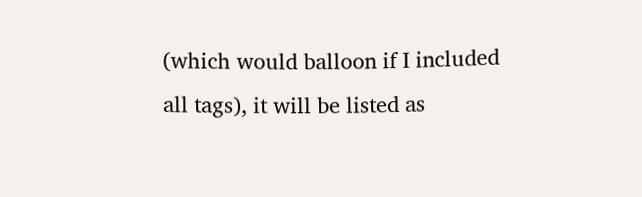(which would balloon if I included all tags), it will be listed as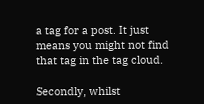a tag for a post. It just means you might not find that tag in the tag cloud.

Secondly, whilst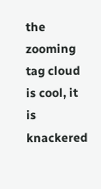the zooming tag cloud is cool, it is knackered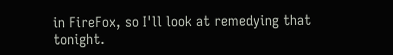in FireFox, so I'll look at remedying that tonight.